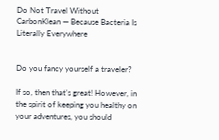Do Not Travel Without CarbonKlean — Because Bacteria Is Literally Everywhere


Do you fancy yourself a traveler?

If so, then that’s great! However, in the spirit of keeping you healthy on your adventures, you should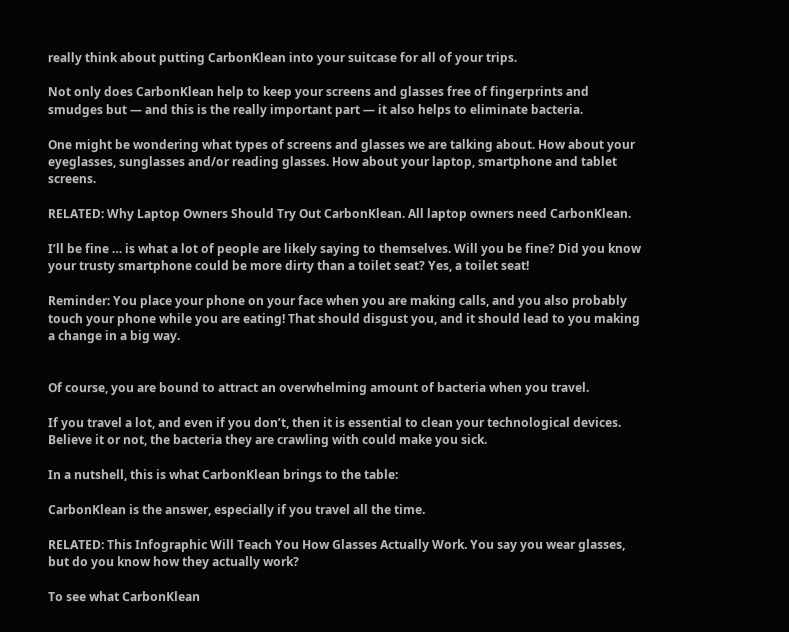really think about putting CarbonKlean into your suitcase for all of your trips.

Not only does CarbonKlean help to keep your screens and glasses free of fingerprints and smudges but — and this is the really important part — it also helps to eliminate bacteria.

One might be wondering what types of screens and glasses we are talking about. How about your eyeglasses, sunglasses and/or reading glasses. How about your laptop, smartphone and tablet screens.

RELATED: Why Laptop Owners Should Try Out CarbonKlean. All laptop owners need CarbonKlean.

I’ll be fine … is what a lot of people are likely saying to themselves. Will you be fine? Did you know your trusty smartphone could be more dirty than a toilet seat? Yes, a toilet seat!

Reminder: You place your phone on your face when you are making calls, and you also probably touch your phone while you are eating! That should disgust you, and it should lead to you making a change in a big way.


Of course, you are bound to attract an overwhelming amount of bacteria when you travel.

If you travel a lot, and even if you don’t, then it is essential to clean your technological devices. Believe it or not, the bacteria they are crawling with could make you sick.

In a nutshell, this is what CarbonKlean brings to the table:

CarbonKlean is the answer, especially if you travel all the time.

RELATED: This Infographic Will Teach You How Glasses Actually Work. You say you wear glasses, but do you know how they actually work?

To see what CarbonKlean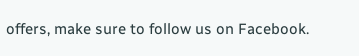offers, make sure to follow us on Facebook.